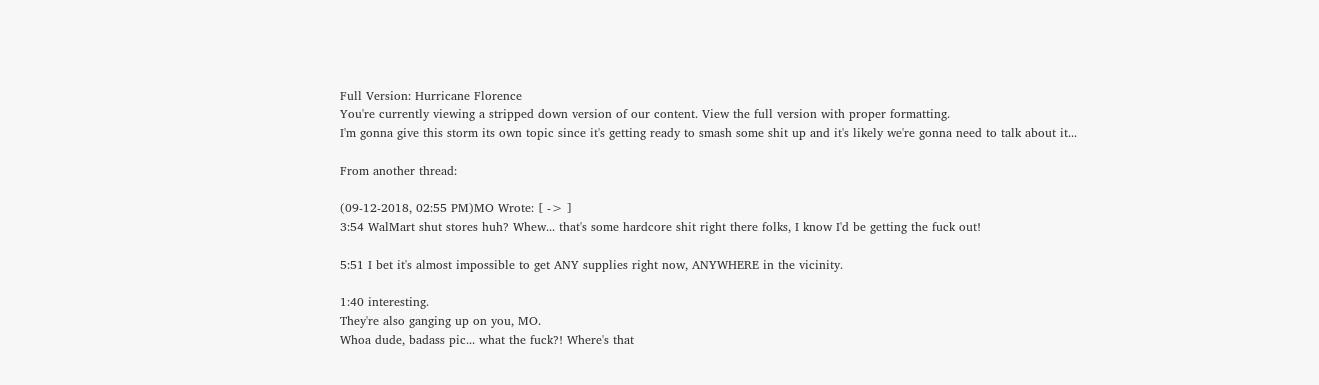Full Version: Hurricane Florence
You're currently viewing a stripped down version of our content. View the full version with proper formatting.
I'm gonna give this storm its own topic since it's getting ready to smash some shit up and it's likely we're gonna need to talk about it...

From another thread:

(09-12-2018, 02:55 PM)MO Wrote: [ -> ]
3:54 WalMart shut stores huh? Whew... that's some hardcore shit right there folks, I know I'd be getting the fuck out!

5:51 I bet it's almost impossible to get ANY supplies right now, ANYWHERE in the vicinity.

1:40 interesting.
They're also ganging up on you, MO.
Whoa dude, badass pic... what the fuck?! Where's that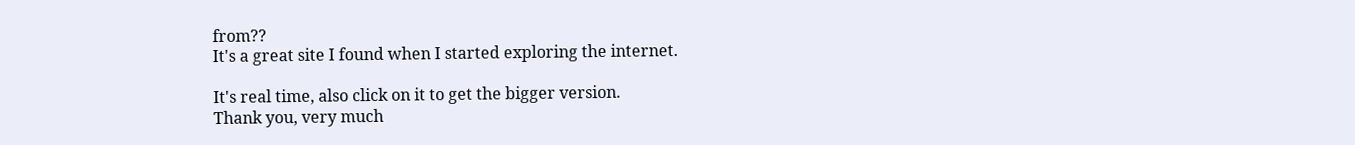from??
It's a great site I found when I started exploring the internet.

It's real time, also click on it to get the bigger version.
Thank you, very much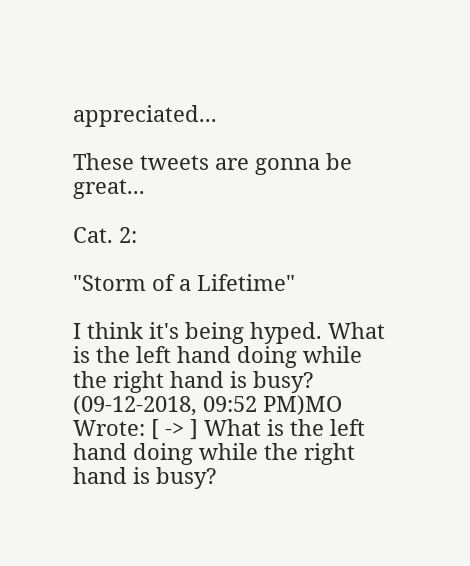appreciated...

These tweets are gonna be great...

Cat. 2:

"Storm of a Lifetime"

I think it's being hyped. What is the left hand doing while the right hand is busy?
(09-12-2018, 09:52 PM)MO Wrote: [ -> ] What is the left hand doing while the right hand is busy?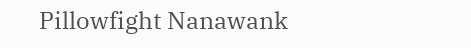Pillowfight Nanawank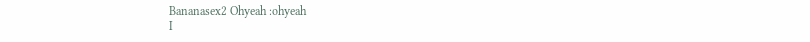Bananasex2 Ohyeah :ohyeah
I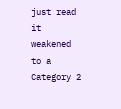just read it weakened to a Category 2